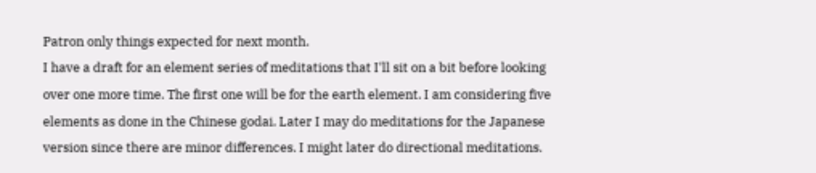Patron only things expected for next month.
I have a draft for an element series of meditations that I'll sit on a bit before looking over one more time. The first one will be for the earth element. I am considering five elements as done in the Chinese godai. Later I may do meditations for the Japanese version since there are minor differences. I might later do directional meditations.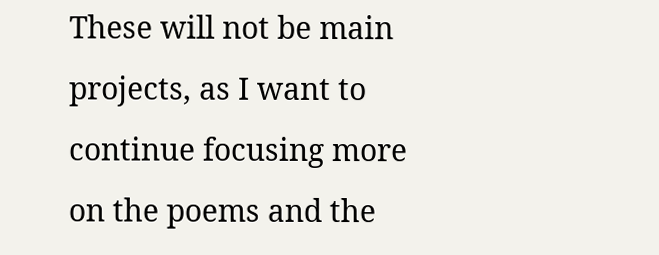These will not be main projects, as I want to continue focusing more on the poems and the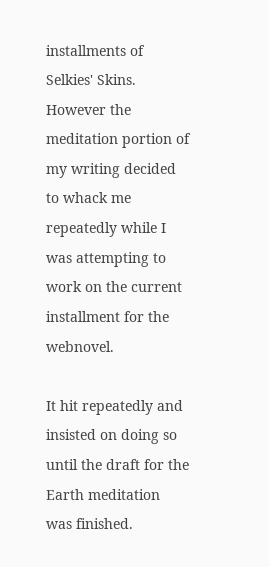installments of Selkies' Skins. However the meditation portion of my writing decided to whack me repeatedly while I was attempting to work on the current installment for the webnovel.

It hit repeatedly and insisted on doing so until the draft for the Earth meditation was finished.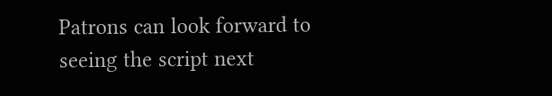Patrons can look forward to seeing the script next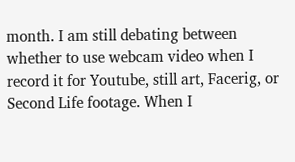month. I am still debating between whether to use webcam video when I record it for Youtube, still art, Facerig, or Second Life footage. When I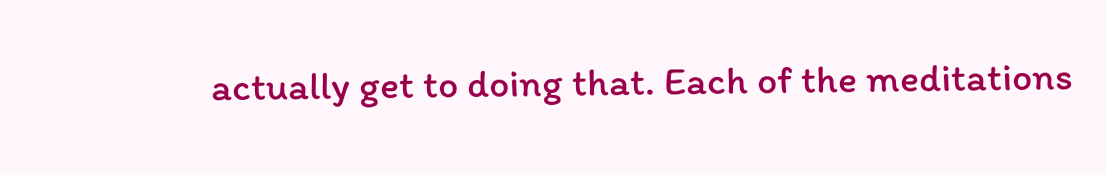actually get to doing that. Each of the meditations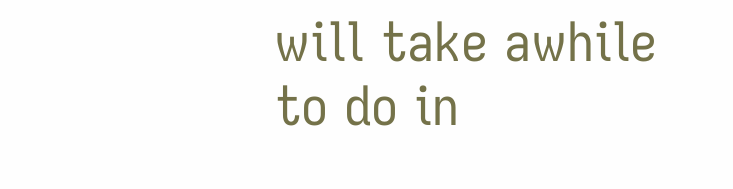will take awhile to do in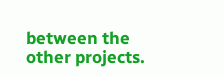between the other projects.